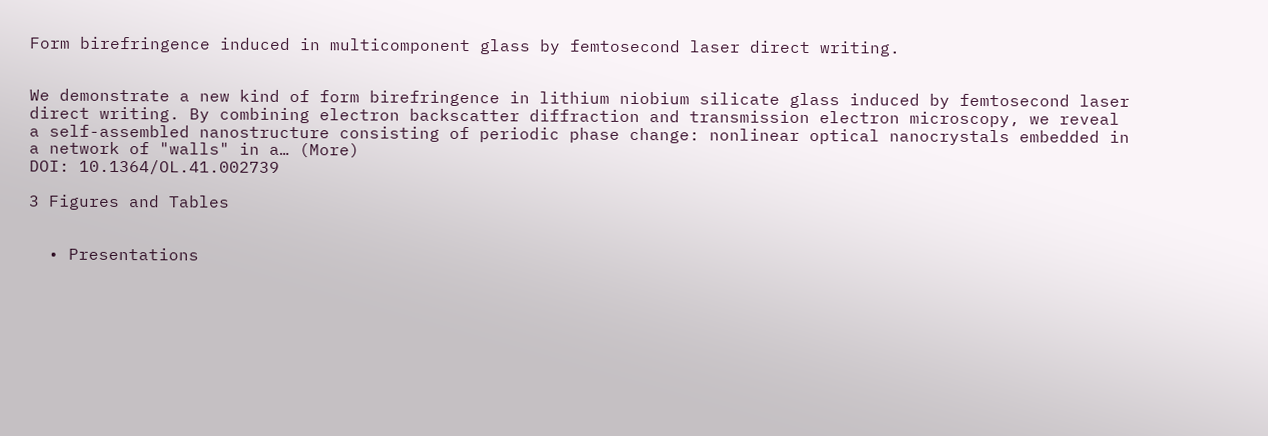Form birefringence induced in multicomponent glass by femtosecond laser direct writing.


We demonstrate a new kind of form birefringence in lithium niobium silicate glass induced by femtosecond laser direct writing. By combining electron backscatter diffraction and transmission electron microscopy, we reveal a self-assembled nanostructure consisting of periodic phase change: nonlinear optical nanocrystals embedded in a network of "walls" in a… (More)
DOI: 10.1364/OL.41.002739

3 Figures and Tables


  • Presentations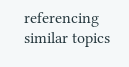referencing similar topics